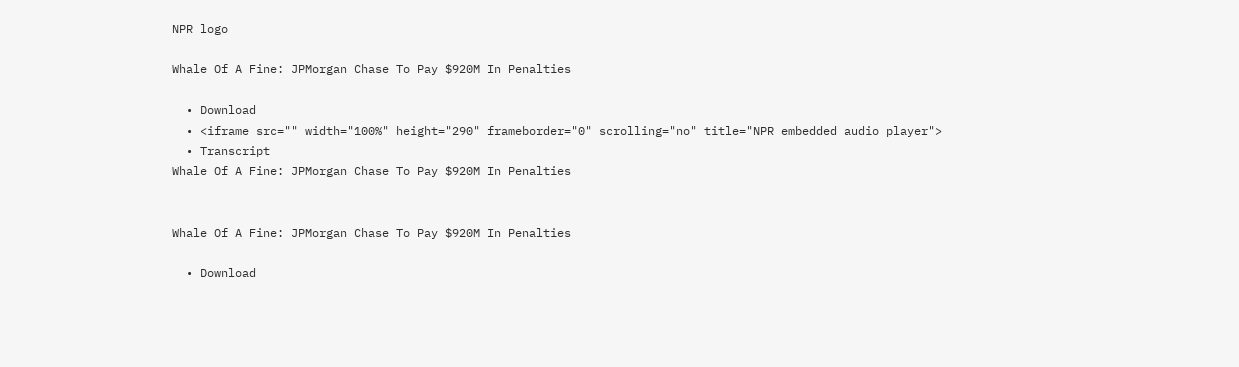NPR logo

Whale Of A Fine: JPMorgan Chase To Pay $920M In Penalties

  • Download
  • <iframe src="" width="100%" height="290" frameborder="0" scrolling="no" title="NPR embedded audio player">
  • Transcript
Whale Of A Fine: JPMorgan Chase To Pay $920M In Penalties


Whale Of A Fine: JPMorgan Chase To Pay $920M In Penalties

  • Download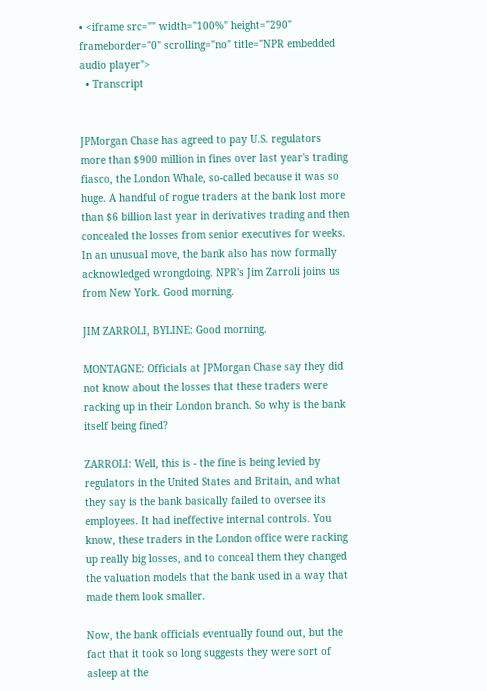• <iframe src="" width="100%" height="290" frameborder="0" scrolling="no" title="NPR embedded audio player">
  • Transcript


JPMorgan Chase has agreed to pay U.S. regulators more than $900 million in fines over last year's trading fiasco, the London Whale, so-called because it was so huge. A handful of rogue traders at the bank lost more than $6 billion last year in derivatives trading and then concealed the losses from senior executives for weeks. In an unusual move, the bank also has now formally acknowledged wrongdoing. NPR's Jim Zarroli joins us from New York. Good morning.

JIM ZARROLI, BYLINE: Good morning.

MONTAGNE: Officials at JPMorgan Chase say they did not know about the losses that these traders were racking up in their London branch. So why is the bank itself being fined?

ZARROLI: Well, this is - the fine is being levied by regulators in the United States and Britain, and what they say is the bank basically failed to oversee its employees. It had ineffective internal controls. You know, these traders in the London office were racking up really big losses, and to conceal them they changed the valuation models that the bank used in a way that made them look smaller.

Now, the bank officials eventually found out, but the fact that it took so long suggests they were sort of asleep at the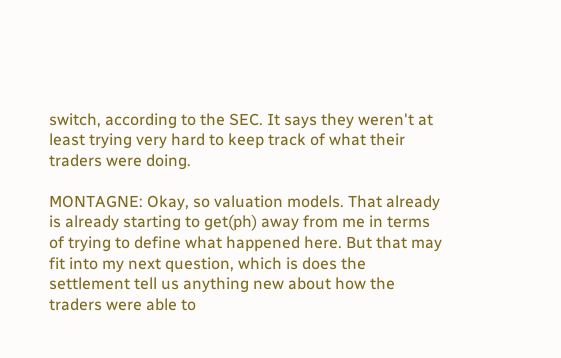switch, according to the SEC. It says they weren't at least trying very hard to keep track of what their traders were doing.

MONTAGNE: Okay, so valuation models. That already is already starting to get(ph) away from me in terms of trying to define what happened here. But that may fit into my next question, which is does the settlement tell us anything new about how the traders were able to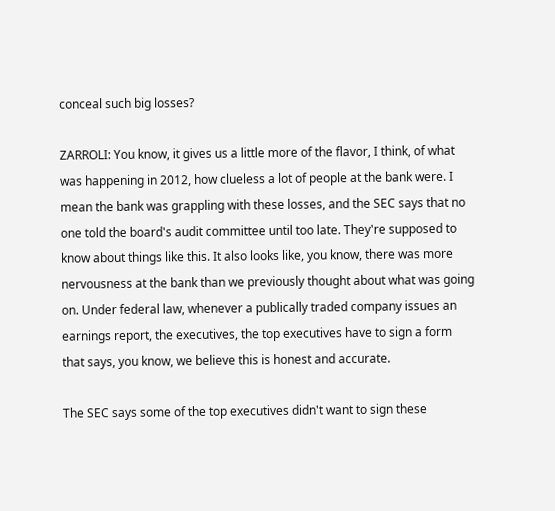conceal such big losses?

ZARROLI: You know, it gives us a little more of the flavor, I think, of what was happening in 2012, how clueless a lot of people at the bank were. I mean the bank was grappling with these losses, and the SEC says that no one told the board's audit committee until too late. They're supposed to know about things like this. It also looks like, you know, there was more nervousness at the bank than we previously thought about what was going on. Under federal law, whenever a publically traded company issues an earnings report, the executives, the top executives have to sign a form that says, you know, we believe this is honest and accurate.

The SEC says some of the top executives didn't want to sign these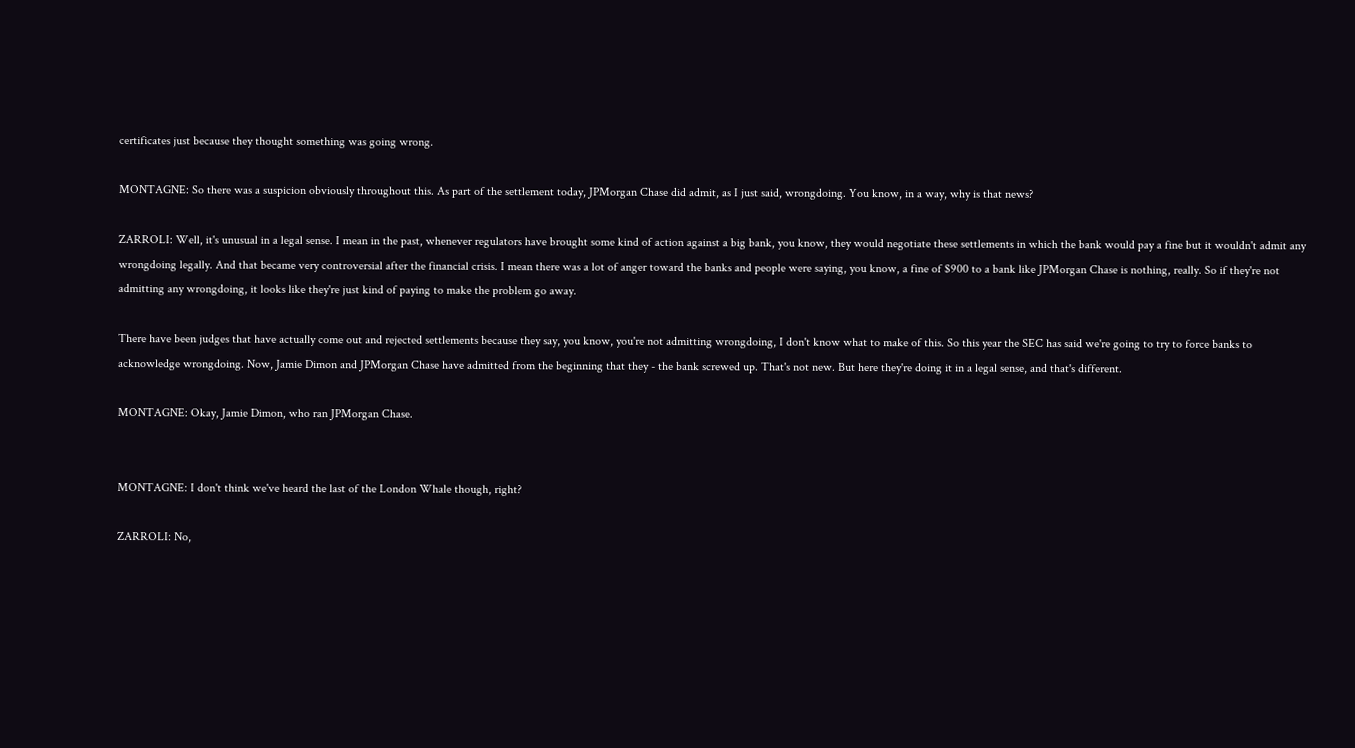certificates just because they thought something was going wrong.

MONTAGNE: So there was a suspicion obviously throughout this. As part of the settlement today, JPMorgan Chase did admit, as I just said, wrongdoing. You know, in a way, why is that news?

ZARROLI: Well, it's unusual in a legal sense. I mean in the past, whenever regulators have brought some kind of action against a big bank, you know, they would negotiate these settlements in which the bank would pay a fine but it wouldn't admit any wrongdoing legally. And that became very controversial after the financial crisis. I mean there was a lot of anger toward the banks and people were saying, you know, a fine of $900 to a bank like JPMorgan Chase is nothing, really. So if they're not admitting any wrongdoing, it looks like they're just kind of paying to make the problem go away.

There have been judges that have actually come out and rejected settlements because they say, you know, you're not admitting wrongdoing, I don't know what to make of this. So this year the SEC has said we're going to try to force banks to acknowledge wrongdoing. Now, Jamie Dimon and JPMorgan Chase have admitted from the beginning that they - the bank screwed up. That's not new. But here they're doing it in a legal sense, and that's different.

MONTAGNE: Okay, Jamie Dimon, who ran JPMorgan Chase.


MONTAGNE: I don't think we've heard the last of the London Whale though, right?

ZARROLI: No,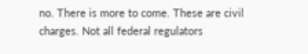no. There is more to come. These are civil charges. Not all federal regulators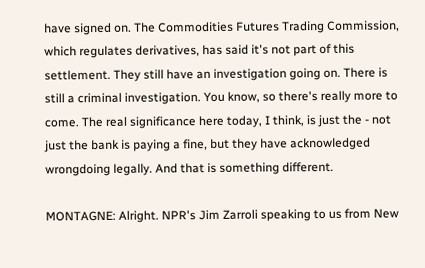have signed on. The Commodities Futures Trading Commission, which regulates derivatives, has said it's not part of this settlement. They still have an investigation going on. There is still a criminal investigation. You know, so there's really more to come. The real significance here today, I think, is just the - not just the bank is paying a fine, but they have acknowledged wrongdoing legally. And that is something different.

MONTAGNE: Alright. NPR's Jim Zarroli speaking to us from New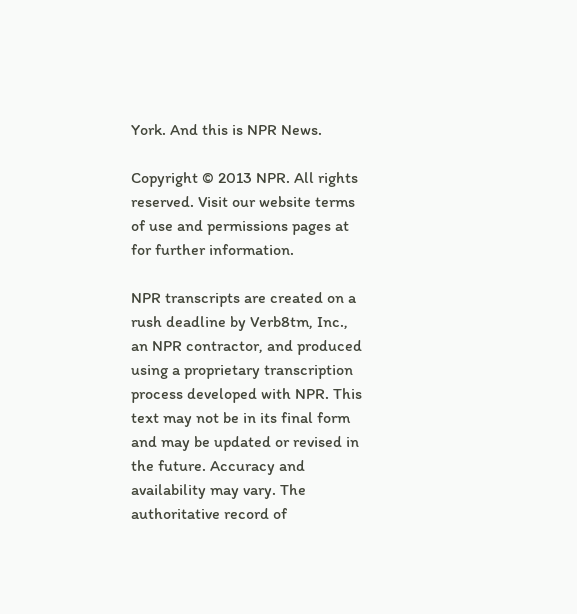York. And this is NPR News.

Copyright © 2013 NPR. All rights reserved. Visit our website terms of use and permissions pages at for further information.

NPR transcripts are created on a rush deadline by Verb8tm, Inc., an NPR contractor, and produced using a proprietary transcription process developed with NPR. This text may not be in its final form and may be updated or revised in the future. Accuracy and availability may vary. The authoritative record of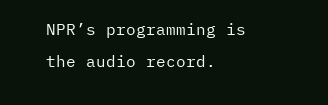NPR’s programming is the audio record.